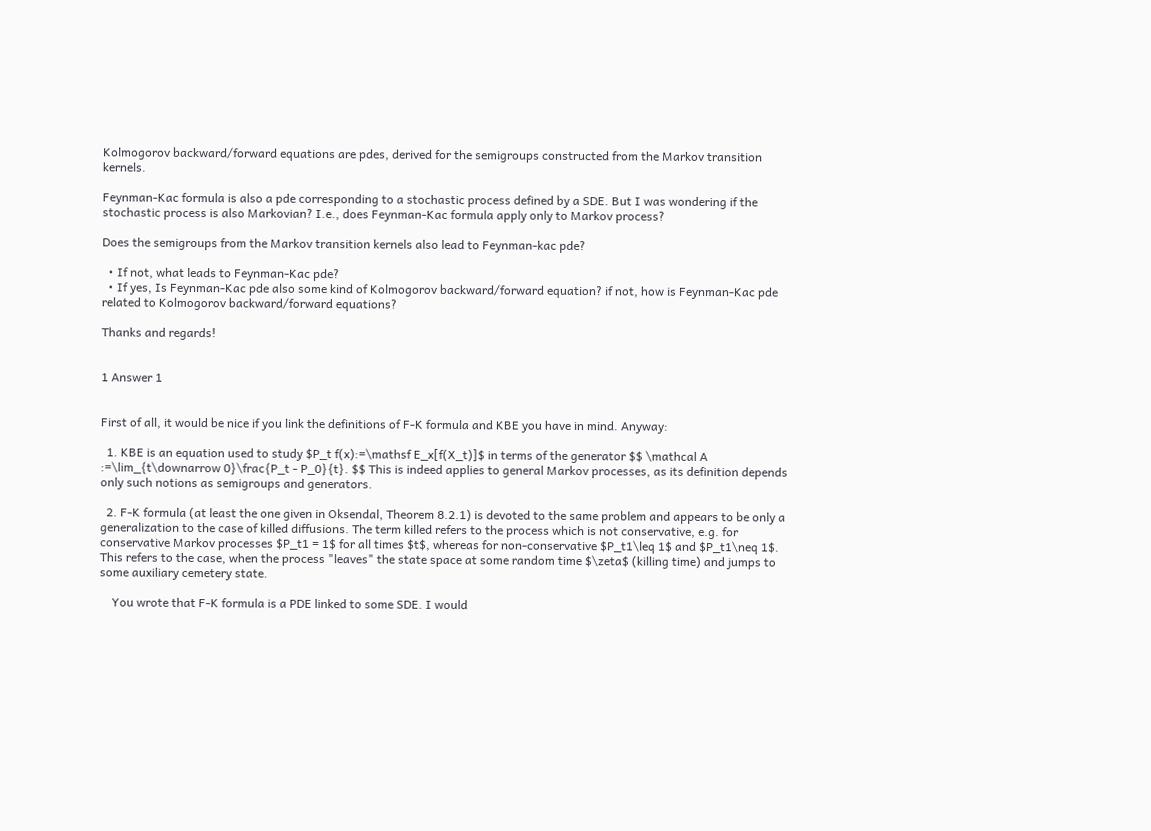Kolmogorov backward/forward equations are pdes, derived for the semigroups constructed from the Markov transition kernels.

Feynman-Kac formula is also a pde corresponding to a stochastic process defined by a SDE. But I was wondering if the stochastic process is also Markovian? I.e., does Feynman-Kac formula apply only to Markov process?

Does the semigroups from the Markov transition kernels also lead to Feynman-kac pde?

  • If not, what leads to Feynman-Kac pde?
  • If yes, Is Feynman-Kac pde also some kind of Kolmogorov backward/forward equation? if not, how is Feynman-Kac pde related to Kolmogorov backward/forward equations?

Thanks and regards!


1 Answer 1


First of all, it would be nice if you link the definitions of F-K formula and KBE you have in mind. Anyway:

  1. KBE is an equation used to study $P_t f(x):=\mathsf E_x[f(X_t)]$ in terms of the generator $$ \mathcal A :=\lim_{t\downarrow 0}\frac{P_t - P_0}{t}. $$ This is indeed applies to general Markov processes, as its definition depends only such notions as semigroups and generators.

  2. F-K formula (at least the one given in Oksendal, Theorem 8.2.1) is devoted to the same problem and appears to be only a generalization to the case of killed diffusions. The term killed refers to the process which is not conservative, e.g. for conservative Markov processes $P_t1 = 1$ for all times $t$, whereas for non-conservative $P_t1\leq 1$ and $P_t1\neq 1$. This refers to the case, when the process "leaves" the state space at some random time $\zeta$ (killing time) and jumps to some auxiliary cemetery state.

    You wrote that F-K formula is a PDE linked to some SDE. I would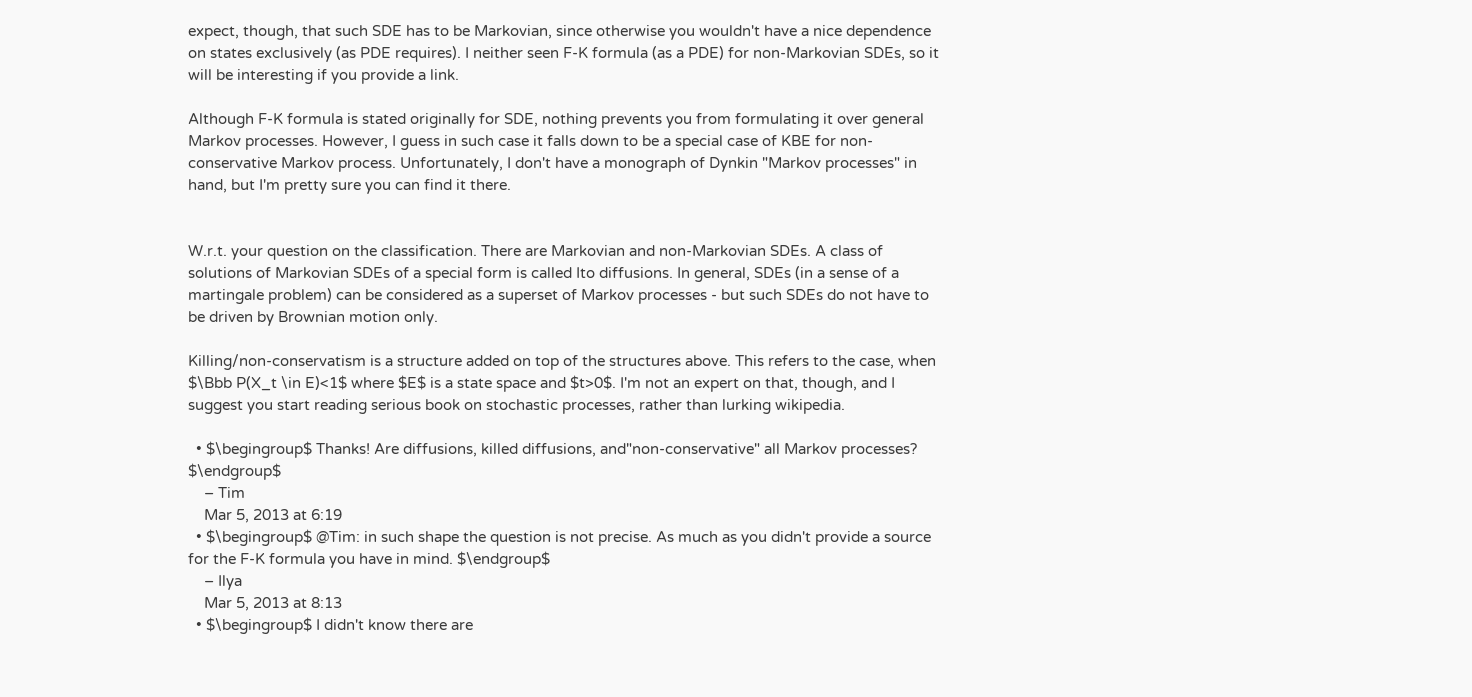expect, though, that such SDE has to be Markovian, since otherwise you wouldn't have a nice dependence on states exclusively (as PDE requires). I neither seen F-K formula (as a PDE) for non-Markovian SDEs, so it will be interesting if you provide a link.

Although F-K formula is stated originally for SDE, nothing prevents you from formulating it over general Markov processes. However, I guess in such case it falls down to be a special case of KBE for non-conservative Markov process. Unfortunately, I don't have a monograph of Dynkin "Markov processes" in hand, but I'm pretty sure you can find it there.


W.r.t. your question on the classification. There are Markovian and non-Markovian SDEs. A class of solutions of Markovian SDEs of a special form is called Ito diffusions. In general, SDEs (in a sense of a martingale problem) can be considered as a superset of Markov processes - but such SDEs do not have to be driven by Brownian motion only.

Killing/non-conservatism is a structure added on top of the structures above. This refers to the case, when $\Bbb P(X_t \in E)<1$ where $E$ is a state space and $t>0$. I'm not an expert on that, though, and I suggest you start reading serious book on stochastic processes, rather than lurking wikipedia.

  • $\begingroup$ Thanks! Are diffusions, killed diffusions, and"non-conservative" all Markov processes? $\endgroup$
    – Tim
    Mar 5, 2013 at 6:19
  • $\begingroup$ @Tim: in such shape the question is not precise. As much as you didn't provide a source for the F-K formula you have in mind. $\endgroup$
    – Ilya
    Mar 5, 2013 at 8:13
  • $\begingroup$ I didn't know there are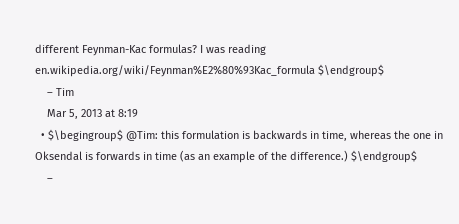different Feynman-Kac formulas? I was reading en.wikipedia.org/wiki/Feynman%E2%80%93Kac_formula $\endgroup$
    – Tim
    Mar 5, 2013 at 8:19
  • $\begingroup$ @Tim: this formulation is backwards in time, whereas the one in Oksendal is forwards in time (as an example of the difference.) $\endgroup$
    –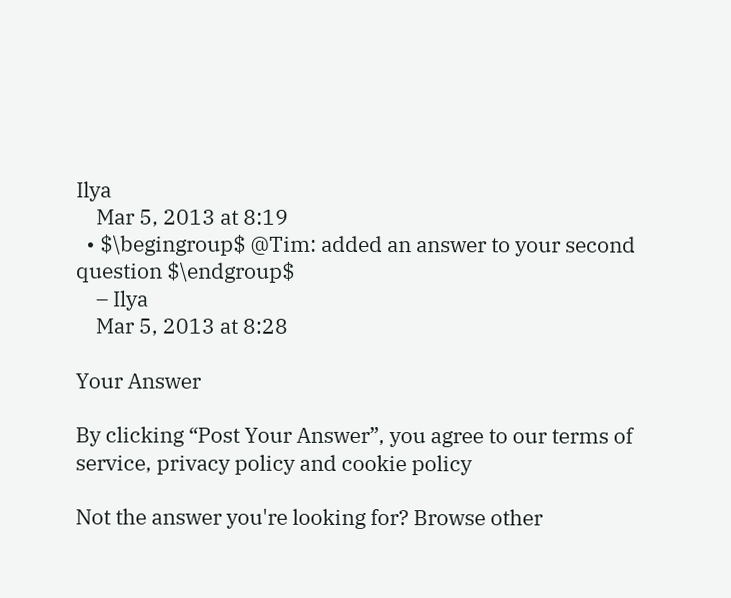Ilya
    Mar 5, 2013 at 8:19
  • $\begingroup$ @Tim: added an answer to your second question $\endgroup$
    – Ilya
    Mar 5, 2013 at 8:28

Your Answer

By clicking “Post Your Answer”, you agree to our terms of service, privacy policy and cookie policy

Not the answer you're looking for? Browse other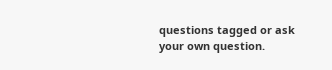questions tagged or ask your own question.